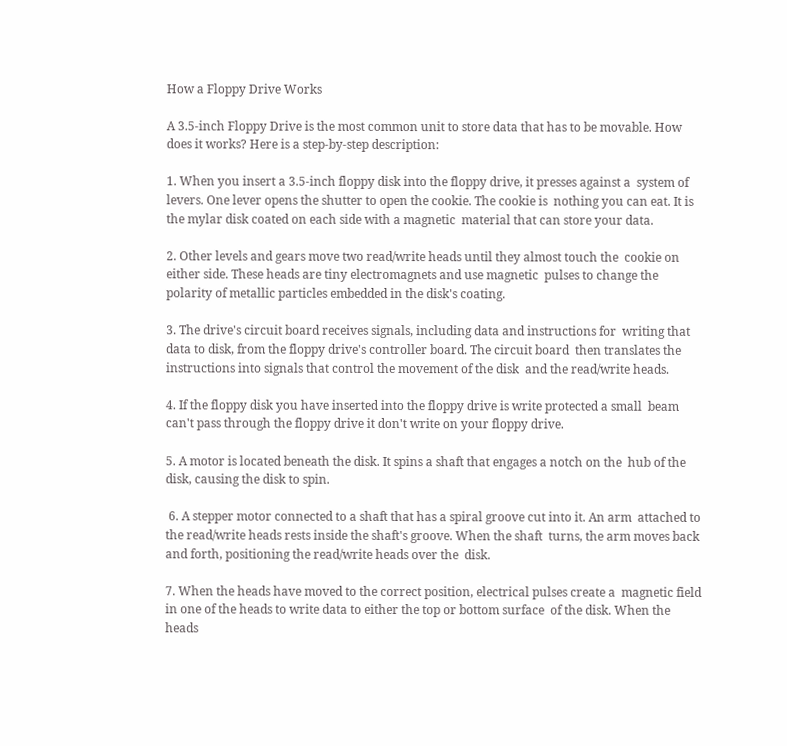How a Floppy Drive Works

A 3.5-inch Floppy Drive is the most common unit to store data that has to be movable. How does it works? Here is a step-by-step description:

1. When you insert a 3.5-inch floppy disk into the floppy drive, it presses against a  system of levers. One lever opens the shutter to open the cookie. The cookie is  nothing you can eat. It is the mylar disk coated on each side with a magnetic  material that can store your data.

2. Other levels and gears move two read/write heads until they almost touch the  cookie on either side. These heads are tiny electromagnets and use magnetic  pulses to change the polarity of metallic particles embedded in the disk's coating.

3. The drive's circuit board receives signals, including data and instructions for  writing that data to disk, from the floppy drive's controller board. The circuit board  then translates the instructions into signals that control the movement of the disk  and the read/write heads.

4. If the floppy disk you have inserted into the floppy drive is write protected a small  beam can't pass through the floppy drive it don't write on your floppy drive.

5. A motor is located beneath the disk. It spins a shaft that engages a notch on the  hub of the disk, causing the disk to spin.

 6. A stepper motor connected to a shaft that has a spiral groove cut into it. An arm  attached to the read/write heads rests inside the shaft's groove. When the shaft  turns, the arm moves back and forth, positioning the read/write heads over the  disk.

7. When the heads have moved to the correct position, electrical pulses create a  magnetic field in one of the heads to write data to either the top or bottom surface  of the disk. When the heads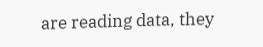are reading data, they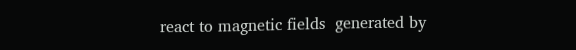react to magnetic fields  generated by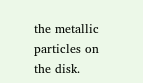the metallic particles on the disk.